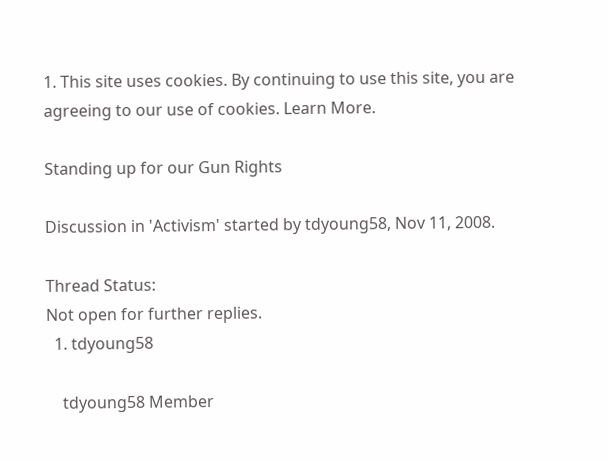1. This site uses cookies. By continuing to use this site, you are agreeing to our use of cookies. Learn More.

Standing up for our Gun Rights

Discussion in 'Activism' started by tdyoung58, Nov 11, 2008.

Thread Status:
Not open for further replies.
  1. tdyoung58

    tdyoung58 Member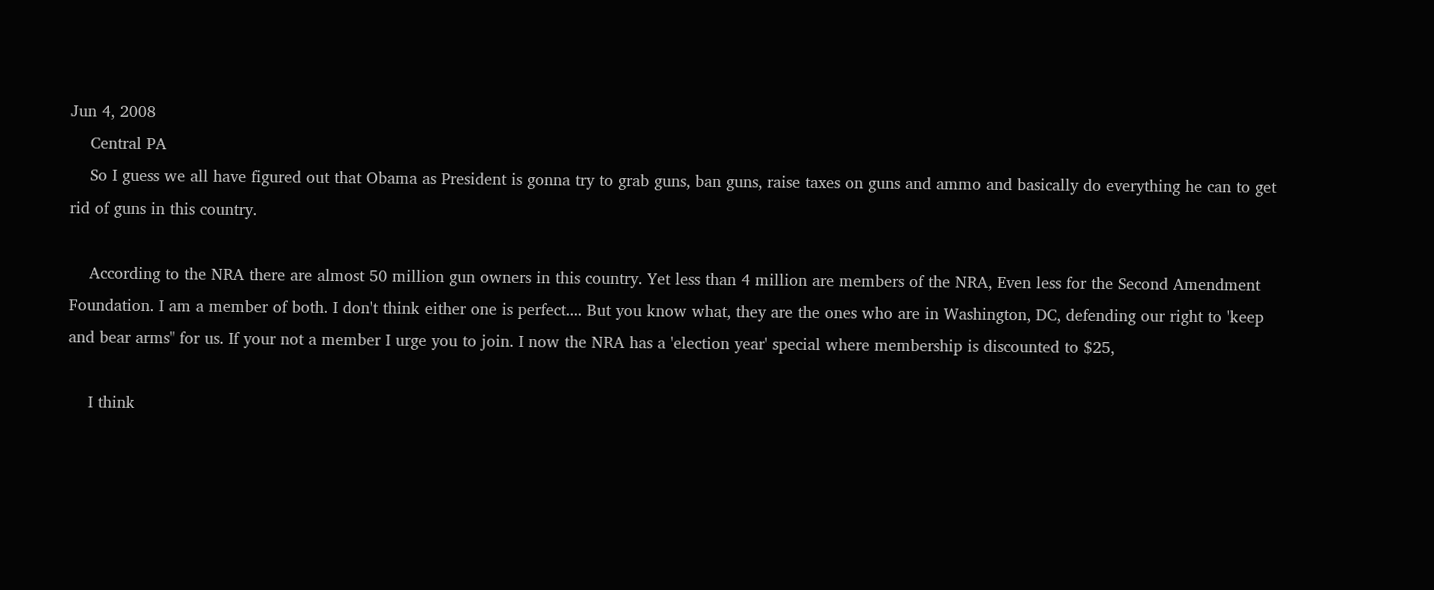Jun 4, 2008
    Central PA
    So I guess we all have figured out that Obama as President is gonna try to grab guns, ban guns, raise taxes on guns and ammo and basically do everything he can to get rid of guns in this country.

    According to the NRA there are almost 50 million gun owners in this country. Yet less than 4 million are members of the NRA, Even less for the Second Amendment Foundation. I am a member of both. I don't think either one is perfect.... But you know what, they are the ones who are in Washington, DC, defending our right to 'keep and bear arms" for us. If your not a member I urge you to join. I now the NRA has a 'election year' special where membership is discounted to $25,

    I think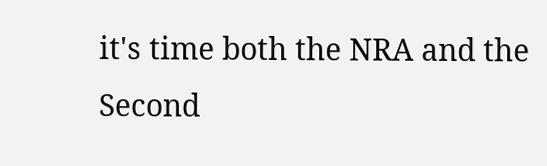it's time both the NRA and the Second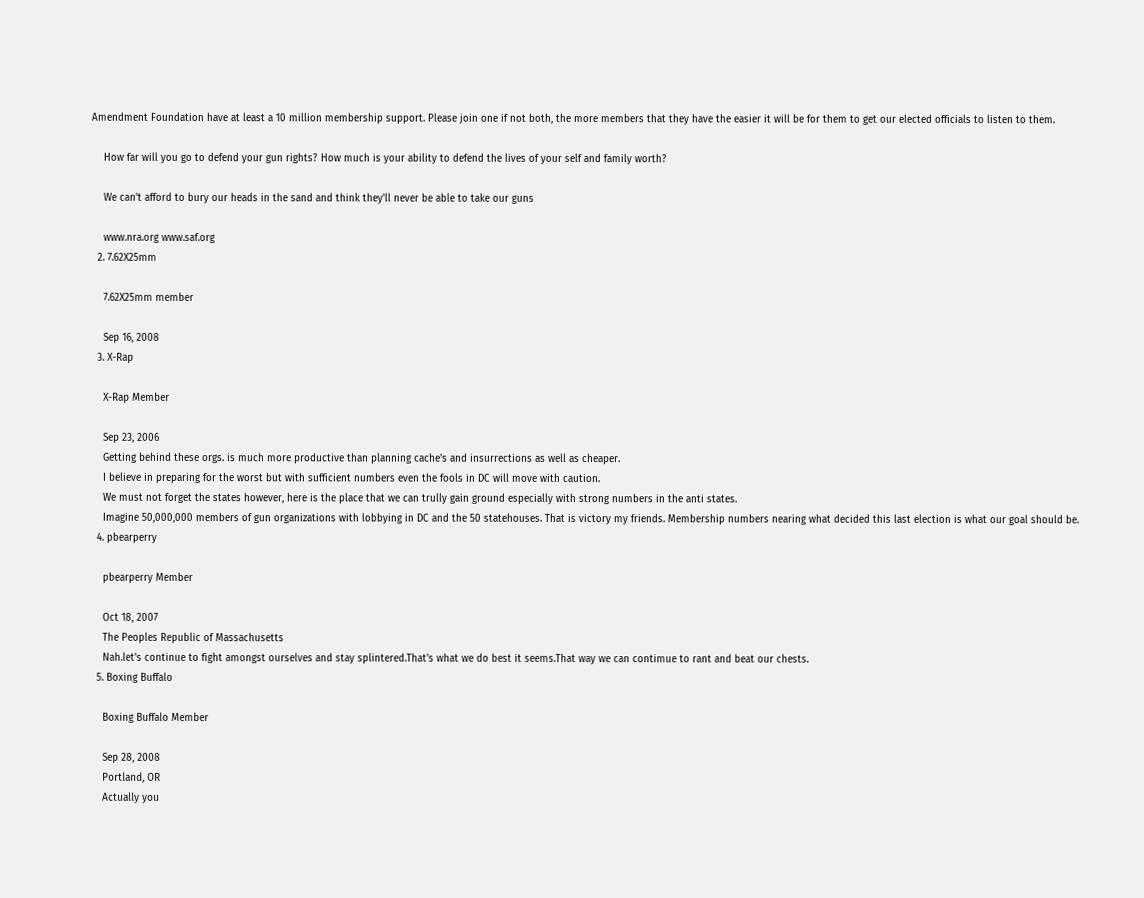Amendment Foundation have at least a 10 million membership support. Please join one if not both, the more members that they have the easier it will be for them to get our elected officials to listen to them.

    How far will you go to defend your gun rights? How much is your ability to defend the lives of your self and family worth?

    We can't afford to bury our heads in the sand and think they'll never be able to take our guns

    www.nra.org www.saf.org
  2. 7.62X25mm

    7.62X25mm member

    Sep 16, 2008
  3. X-Rap

    X-Rap Member

    Sep 23, 2006
    Getting behind these orgs. is much more productive than planning cache's and insurrections as well as cheaper.
    I believe in preparing for the worst but with sufficient numbers even the fools in DC will move with caution.
    We must not forget the states however, here is the place that we can trully gain ground especially with strong numbers in the anti states.
    Imagine 50,000,000 members of gun organizations with lobbying in DC and the 50 statehouses. That is victory my friends. Membership numbers nearing what decided this last election is what our goal should be.
  4. pbearperry

    pbearperry Member

    Oct 18, 2007
    The Peoples Republic of Massachusetts
    Nah.let's continue to fight amongst ourselves and stay splintered.That's what we do best it seems.That way we can contimue to rant and beat our chests.
  5. Boxing Buffalo

    Boxing Buffalo Member

    Sep 28, 2008
    Portland, OR
    Actually you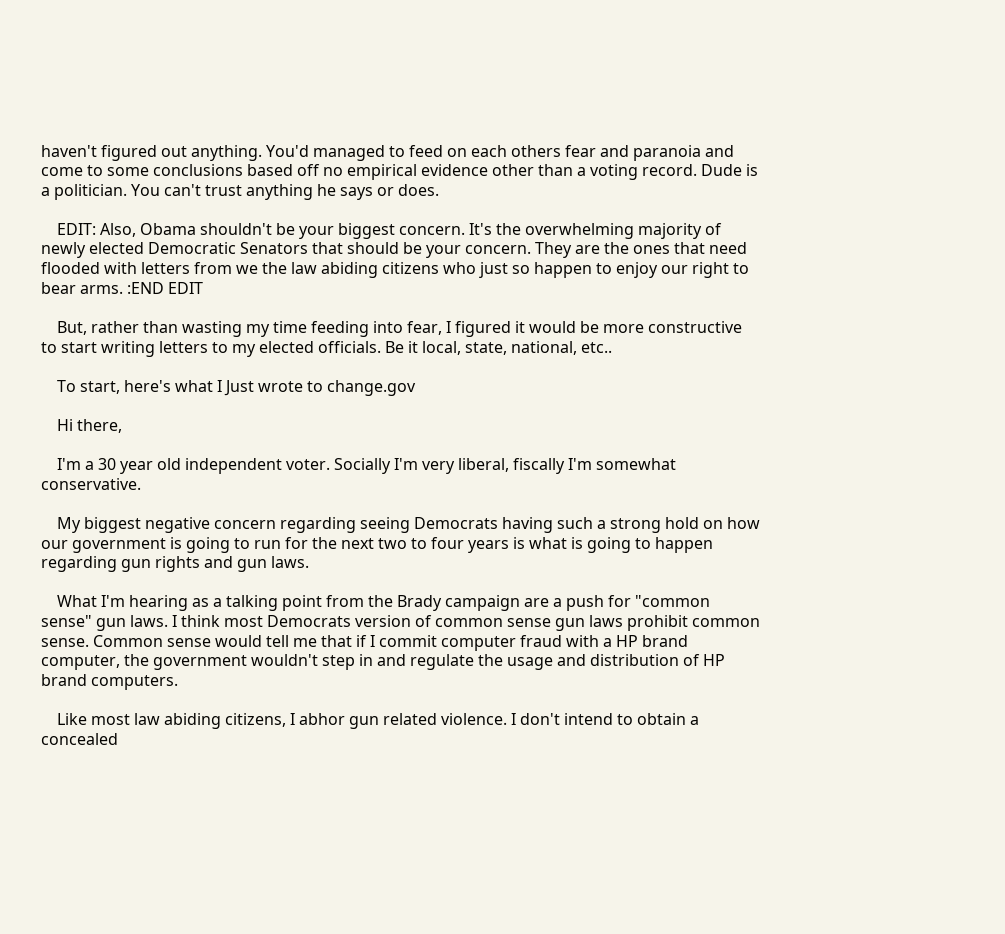haven't figured out anything. You'd managed to feed on each others fear and paranoia and come to some conclusions based off no empirical evidence other than a voting record. Dude is a politician. You can't trust anything he says or does.

    EDIT: Also, Obama shouldn't be your biggest concern. It's the overwhelming majority of newly elected Democratic Senators that should be your concern. They are the ones that need flooded with letters from we the law abiding citizens who just so happen to enjoy our right to bear arms. :END EDIT

    But, rather than wasting my time feeding into fear, I figured it would be more constructive to start writing letters to my elected officials. Be it local, state, national, etc..

    To start, here's what I Just wrote to change.gov

    Hi there,

    I'm a 30 year old independent voter. Socially I'm very liberal, fiscally I'm somewhat conservative.

    My biggest negative concern regarding seeing Democrats having such a strong hold on how our government is going to run for the next two to four years is what is going to happen regarding gun rights and gun laws.

    What I'm hearing as a talking point from the Brady campaign are a push for "common sense" gun laws. I think most Democrats version of common sense gun laws prohibit common sense. Common sense would tell me that if I commit computer fraud with a HP brand computer, the government wouldn't step in and regulate the usage and distribution of HP brand computers.

    Like most law abiding citizens, I abhor gun related violence. I don't intend to obtain a concealed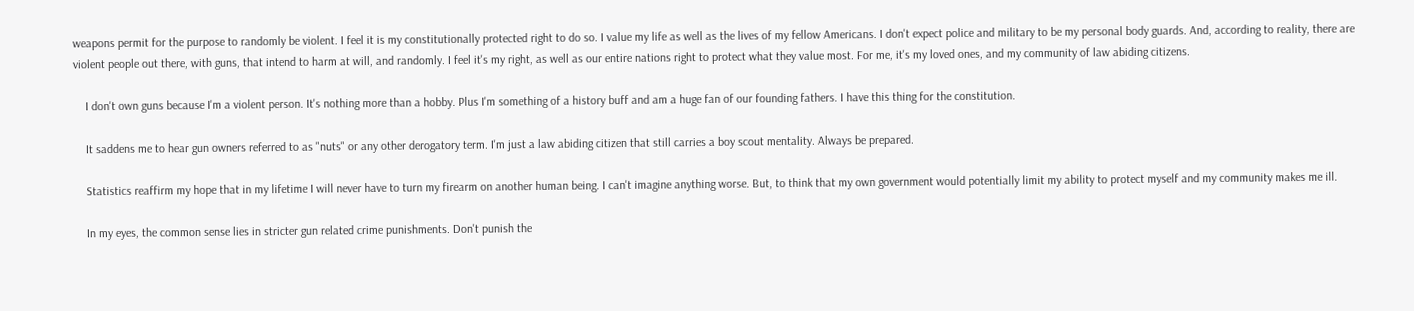weapons permit for the purpose to randomly be violent. I feel it is my constitutionally protected right to do so. I value my life as well as the lives of my fellow Americans. I don't expect police and military to be my personal body guards. And, according to reality, there are violent people out there, with guns, that intend to harm at will, and randomly. I feel it's my right, as well as our entire nations right to protect what they value most. For me, it's my loved ones, and my community of law abiding citizens.

    I don't own guns because I'm a violent person. It's nothing more than a hobby. Plus I'm something of a history buff and am a huge fan of our founding fathers. I have this thing for the constitution.

    It saddens me to hear gun owners referred to as "nuts" or any other derogatory term. I'm just a law abiding citizen that still carries a boy scout mentality. Always be prepared.

    Statistics reaffirm my hope that in my lifetime I will never have to turn my firearm on another human being. I can't imagine anything worse. But, to think that my own government would potentially limit my ability to protect myself and my community makes me ill.

    In my eyes, the common sense lies in stricter gun related crime punishments. Don't punish the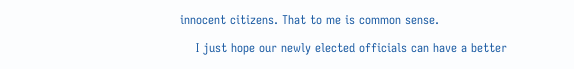innocent citizens. That to me is common sense.

    I just hope our newly elected officials can have a better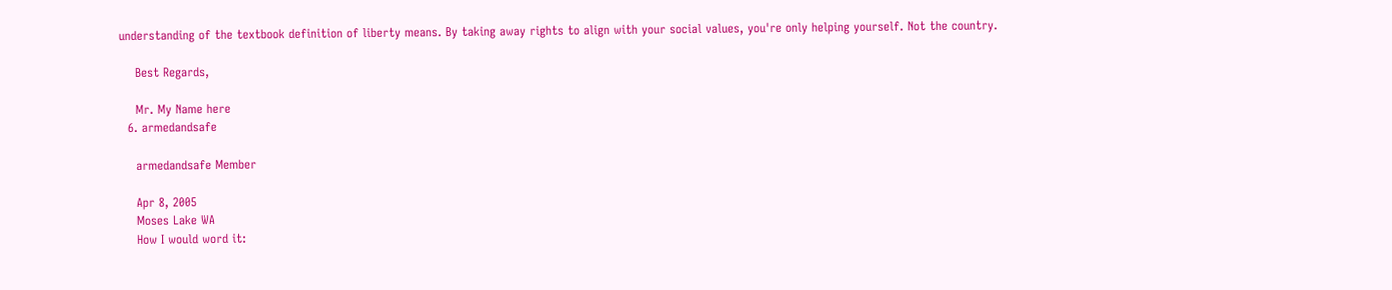understanding of the textbook definition of liberty means. By taking away rights to align with your social values, you're only helping yourself. Not the country.

    Best Regards,

    Mr. My Name here
  6. armedandsafe

    armedandsafe Member

    Apr 8, 2005
    Moses Lake WA
    How I would word it: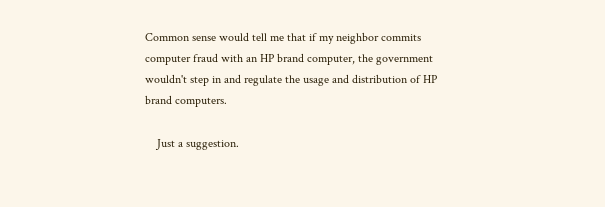Common sense would tell me that if my neighbor commits computer fraud with an HP brand computer, the government wouldn't step in and regulate the usage and distribution of HP brand computers.

    Just a suggestion.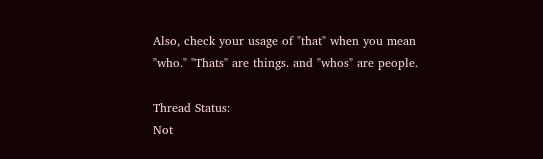Also, check your usage of "that" when you mean "who." "Thats" are things. and "whos" are people.

Thread Status:
Not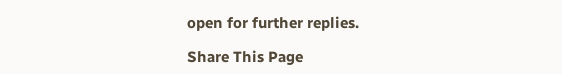open for further replies.

Share This Page